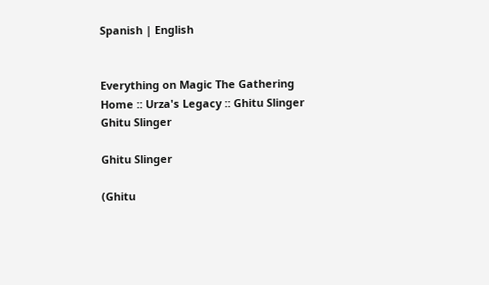Spanish | English


Everything on Magic The Gathering
Home :: Urza's Legacy :: Ghitu Slinger
Ghitu Slinger

Ghitu Slinger

(Ghitu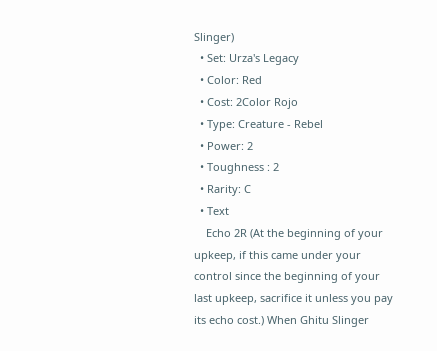Slinger)
  • Set: Urza's Legacy
  • Color: Red
  • Cost: 2Color Rojo
  • Type: Creature - Rebel
  • Power: 2
  • Toughness : 2
  • Rarity: C
  • Text
    Echo 2R (At the beginning of your upkeep, if this came under your control since the beginning of your last upkeep, sacrifice it unless you pay its echo cost.) When Ghitu Slinger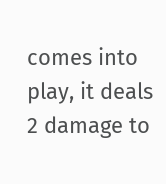comes into play, it deals 2 damage to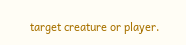target creature or player.